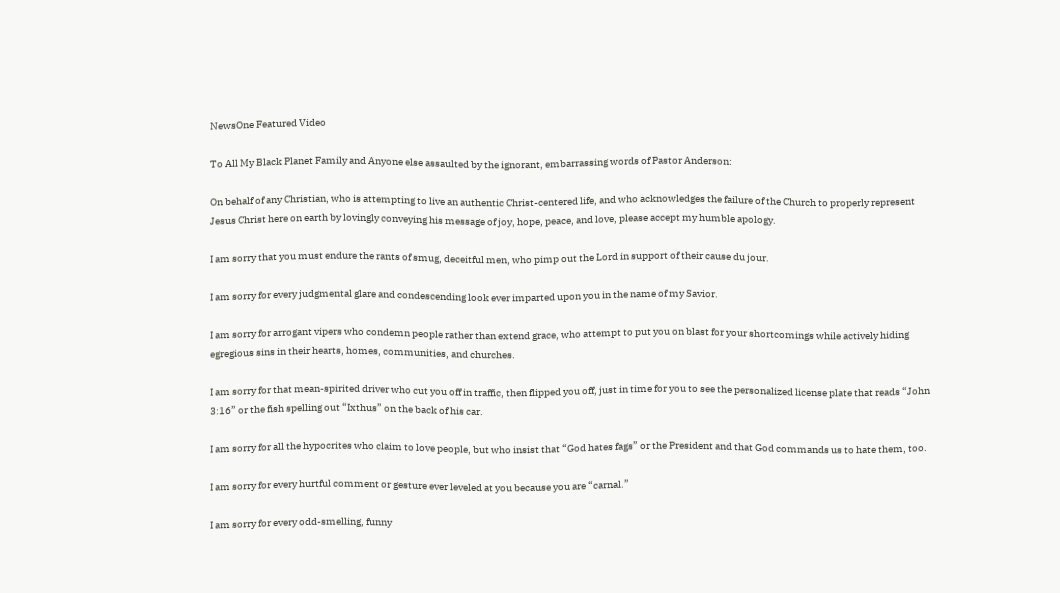NewsOne Featured Video

To All My Black Planet Family and Anyone else assaulted by the ignorant, embarrassing words of Pastor Anderson:

On behalf of any Christian, who is attempting to live an authentic Christ-centered life, and who acknowledges the failure of the Church to properly represent Jesus Christ here on earth by lovingly conveying his message of joy, hope, peace, and love, please accept my humble apology.

I am sorry that you must endure the rants of smug, deceitful men, who pimp out the Lord in support of their cause du jour.

I am sorry for every judgmental glare and condescending look ever imparted upon you in the name of my Savior.

I am sorry for arrogant vipers who condemn people rather than extend grace, who attempt to put you on blast for your shortcomings while actively hiding egregious sins in their hearts, homes, communities, and churches.

I am sorry for that mean-spirited driver who cut you off in traffic, then flipped you off, just in time for you to see the personalized license plate that reads “John 3:16” or the fish spelling out “Ixthus” on the back of his car.

I am sorry for all the hypocrites who claim to love people, but who insist that “God hates fags” or the President and that God commands us to hate them, too.

I am sorry for every hurtful comment or gesture ever leveled at you because you are “carnal.”

I am sorry for every odd-smelling, funny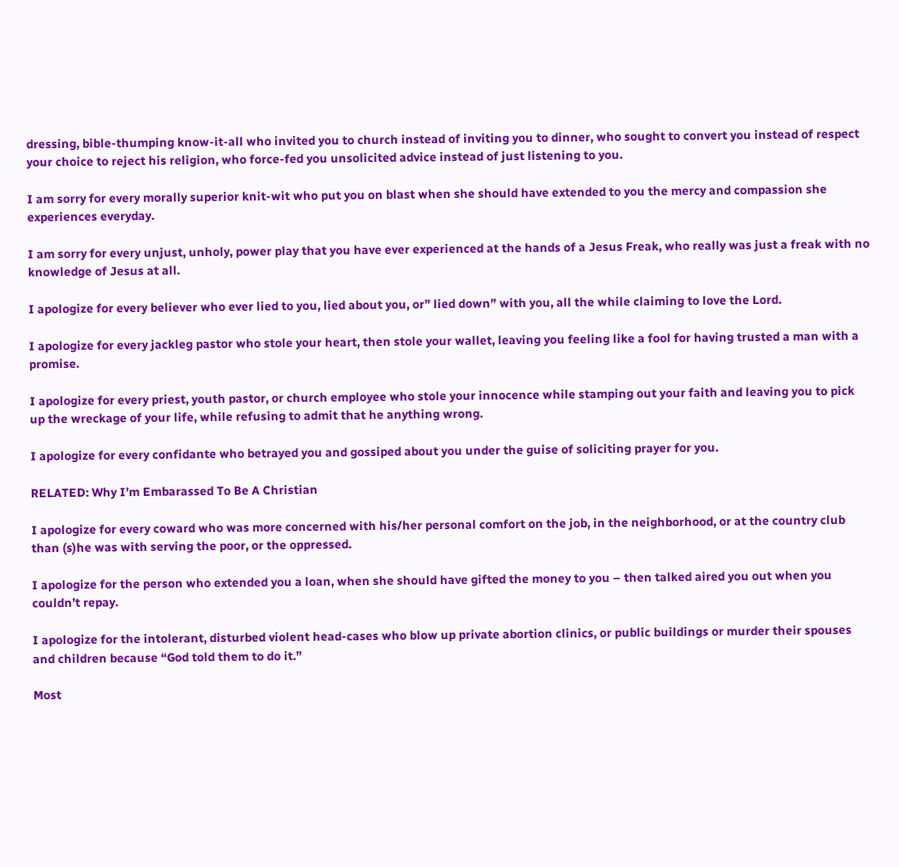dressing, bible-thumping know-it-all who invited you to church instead of inviting you to dinner, who sought to convert you instead of respect your choice to reject his religion, who force-fed you unsolicited advice instead of just listening to you.

I am sorry for every morally superior knit-wit who put you on blast when she should have extended to you the mercy and compassion she experiences everyday.

I am sorry for every unjust, unholy, power play that you have ever experienced at the hands of a Jesus Freak, who really was just a freak with no knowledge of Jesus at all.

I apologize for every believer who ever lied to you, lied about you, or” lied down” with you, all the while claiming to love the Lord.

I apologize for every jackleg pastor who stole your heart, then stole your wallet, leaving you feeling like a fool for having trusted a man with a promise.

I apologize for every priest, youth pastor, or church employee who stole your innocence while stamping out your faith and leaving you to pick up the wreckage of your life, while refusing to admit that he anything wrong.

I apologize for every confidante who betrayed you and gossiped about you under the guise of soliciting prayer for you.

RELATED: Why I’m Embarassed To Be A Christian

I apologize for every coward who was more concerned with his/her personal comfort on the job, in the neighborhood, or at the country club than (s)he was with serving the poor, or the oppressed.

I apologize for the person who extended you a loan, when she should have gifted the money to you – then talked aired you out when you couldn’t repay.

I apologize for the intolerant, disturbed violent head-cases who blow up private abortion clinics, or public buildings or murder their spouses and children because “God told them to do it.”

Most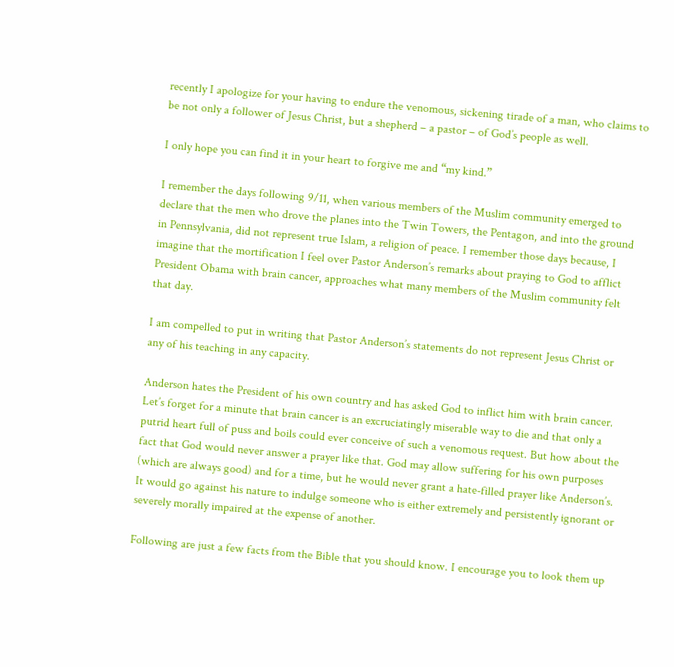recently I apologize for your having to endure the venomous, sickening tirade of a man, who claims to be not only a follower of Jesus Christ, but a shepherd – a pastor – of God’s people as well.

I only hope you can find it in your heart to forgive me and “my kind.”

I remember the days following 9/11, when various members of the Muslim community emerged to declare that the men who drove the planes into the Twin Towers, the Pentagon, and into the ground in Pennsylvania, did not represent true Islam, a religion of peace. I remember those days because, I imagine that the mortification I feel over Pastor Anderson’s remarks about praying to God to afflict President Obama with brain cancer, approaches what many members of the Muslim community felt that day.

I am compelled to put in writing that Pastor Anderson’s statements do not represent Jesus Christ or any of his teaching in any capacity.

Anderson hates the President of his own country and has asked God to inflict him with brain cancer. Let’s forget for a minute that brain cancer is an excruciatingly miserable way to die and that only a putrid heart full of puss and boils could ever conceive of such a venomous request. But how about the fact that God would never answer a prayer like that. God may allow suffering for his own purposes (which are always good) and for a time, but he would never grant a hate-filled prayer like Anderson’s. It would go against his nature to indulge someone who is either extremely and persistently ignorant or severely morally impaired at the expense of another.

Following are just a few facts from the Bible that you should know. I encourage you to look them up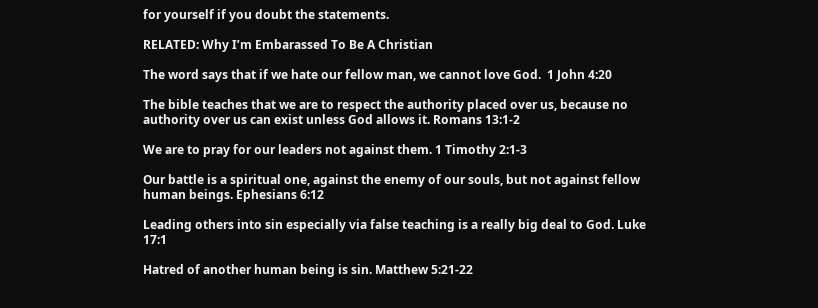for yourself if you doubt the statements.

RELATED: Why I’m Embarassed To Be A Christian

The word says that if we hate our fellow man, we cannot love God.  1 John 4:20

The bible teaches that we are to respect the authority placed over us, because no authority over us can exist unless God allows it. Romans 13:1-2

We are to pray for our leaders not against them. 1 Timothy 2:1-3

Our battle is a spiritual one, against the enemy of our souls, but not against fellow human beings. Ephesians 6:12

Leading others into sin especially via false teaching is a really big deal to God. Luke 17:1

Hatred of another human being is sin. Matthew 5:21-22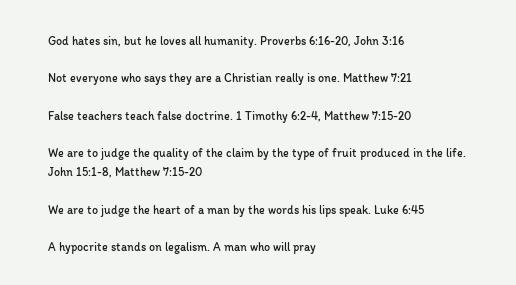God hates sin, but he loves all humanity. Proverbs 6:16-20, John 3:16

Not everyone who says they are a Christian really is one. Matthew 7:21

False teachers teach false doctrine. 1 Timothy 6:2-4, Matthew 7:15-20

We are to judge the quality of the claim by the type of fruit produced in the life. John 15:1-8, Matthew 7:15-20

We are to judge the heart of a man by the words his lips speak. Luke 6:45

A hypocrite stands on legalism. A man who will pray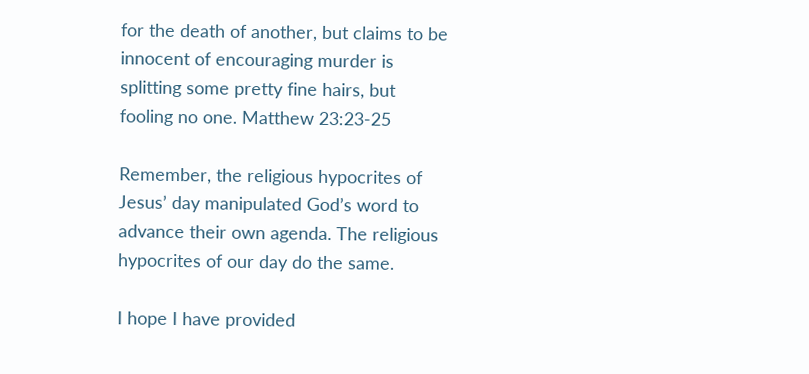for the death of another, but claims to be innocent of encouraging murder is splitting some pretty fine hairs, but fooling no one. Matthew 23:23-25

Remember, the religious hypocrites of Jesus’ day manipulated God’s word to advance their own agenda. The religious hypocrites of our day do the same.

I hope I have provided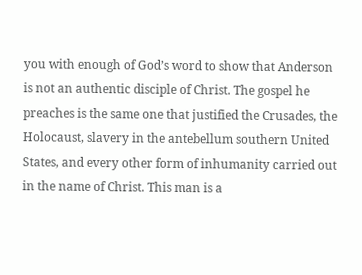you with enough of God’s word to show that Anderson is not an authentic disciple of Christ. The gospel he preaches is the same one that justified the Crusades, the Holocaust, slavery in the antebellum southern United States, and every other form of inhumanity carried out in the name of Christ. This man is a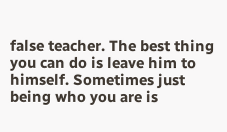false teacher. The best thing you can do is leave him to himself. Sometimes just being who you are is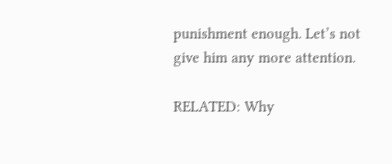punishment enough. Let’s not give him any more attention.

RELATED: Why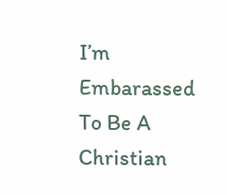I’m Embarassed To Be A Christian